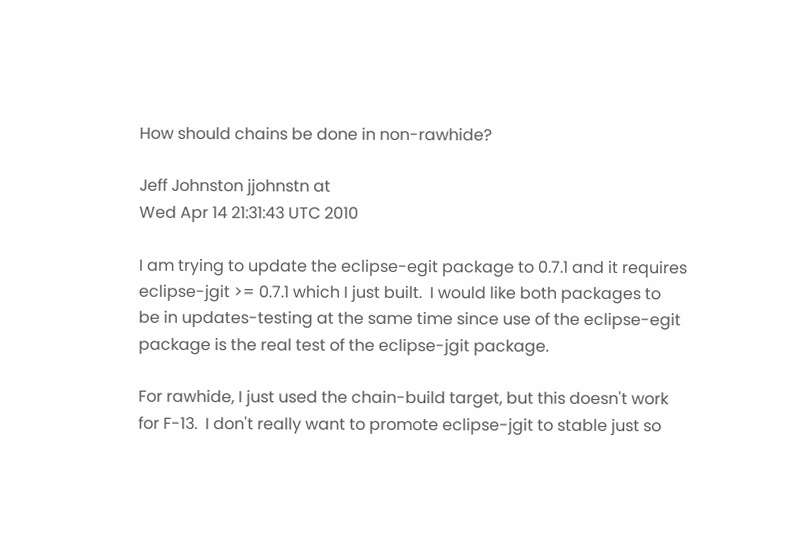How should chains be done in non-rawhide?

Jeff Johnston jjohnstn at
Wed Apr 14 21:31:43 UTC 2010

I am trying to update the eclipse-egit package to 0.7.1 and it requires
eclipse-jgit >= 0.7.1 which I just built.  I would like both packages to
be in updates-testing at the same time since use of the eclipse-egit
package is the real test of the eclipse-jgit package.

For rawhide, I just used the chain-build target, but this doesn't work
for F-13.  I don't really want to promote eclipse-jgit to stable just so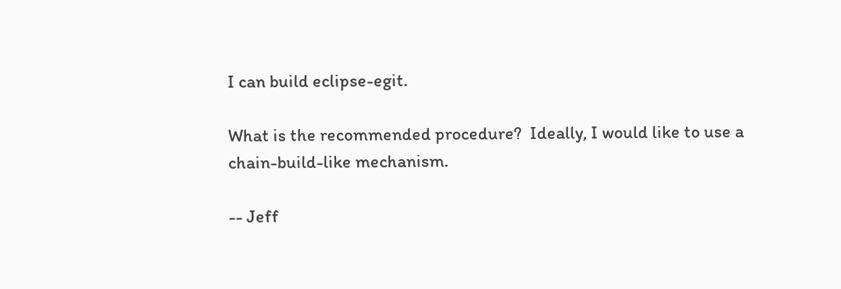I can build eclipse-egit.

What is the recommended procedure?  Ideally, I would like to use a
chain-build-like mechanism.

-- Jeff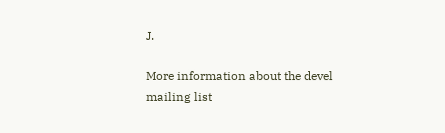J.

More information about the devel mailing list